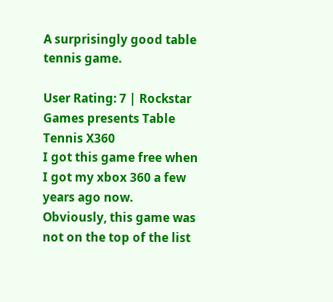A surprisingly good table tennis game.

User Rating: 7 | Rockstar Games presents Table Tennis X360
I got this game free when I got my xbox 360 a few years ago now.
Obviously, this game was not on the top of the list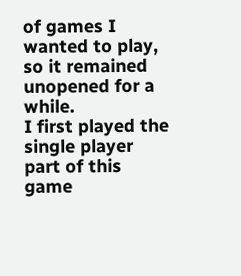of games I wanted to play, so it remained unopened for a while.
I first played the single player part of this game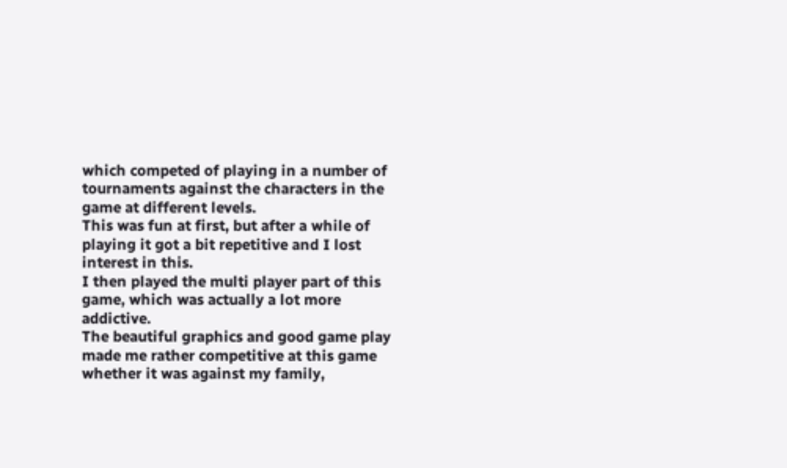which competed of playing in a number of tournaments against the characters in the game at different levels.
This was fun at first, but after a while of playing it got a bit repetitive and I lost interest in this.
I then played the multi player part of this game, which was actually a lot more addictive.
The beautiful graphics and good game play made me rather competitive at this game whether it was against my family,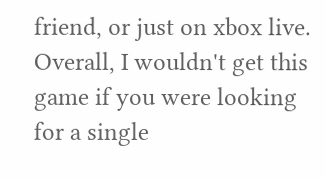friend, or just on xbox live.
Overall, I wouldn't get this game if you were looking for a single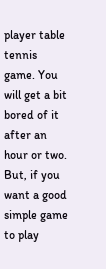player table tennis game. You will get a bit bored of it after an hour or two. But, if you want a good simple game to play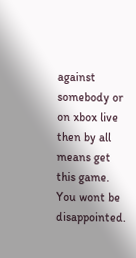against somebody or on xbox live then by all means get this game. You wont be disappointed.